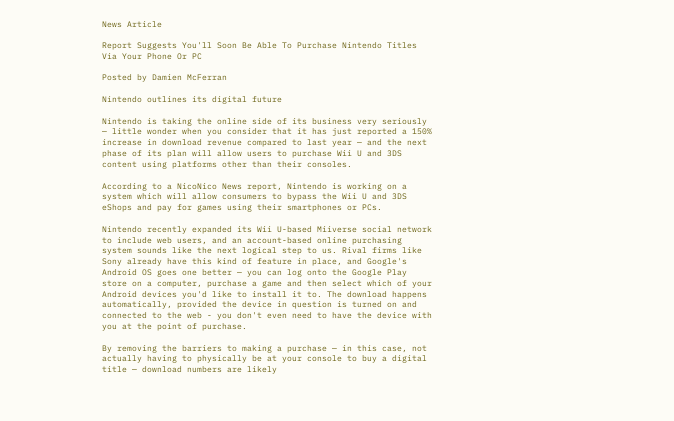News Article

Report Suggests You'll Soon Be Able To Purchase Nintendo Titles Via Your Phone Or PC

Posted by Damien McFerran

Nintendo outlines its digital future

Nintendo is taking the online side of its business very seriously — little wonder when you consider that it has just reported a 150% increase in download revenue compared to last year — and the next phase of its plan will allow users to purchase Wii U and 3DS content using platforms other than their consoles.

According to a NicoNico News report, Nintendo is working on a system which will allow consumers to bypass the Wii U and 3DS eShops and pay for games using their smartphones or PCs.

Nintendo recently expanded its Wii U-based Miiverse social network to include web users, and an account-based online purchasing system sounds like the next logical step to us. Rival firms like Sony already have this kind of feature in place, and Google's Android OS goes one better — you can log onto the Google Play store on a computer, purchase a game and then select which of your Android devices you'd like to install it to. The download happens automatically, provided the device in question is turned on and connected to the web - you don't even need to have the device with you at the point of purchase.

By removing the barriers to making a purchase — in this case, not actually having to physically be at your console to buy a digital title — download numbers are likely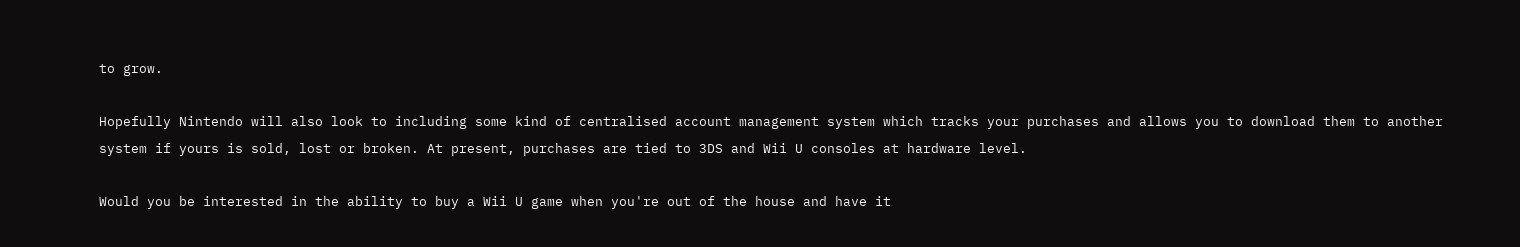to grow.

Hopefully Nintendo will also look to including some kind of centralised account management system which tracks your purchases and allows you to download them to another system if yours is sold, lost or broken. At present, purchases are tied to 3DS and Wii U consoles at hardware level.

Would you be interested in the ability to buy a Wii U game when you're out of the house and have it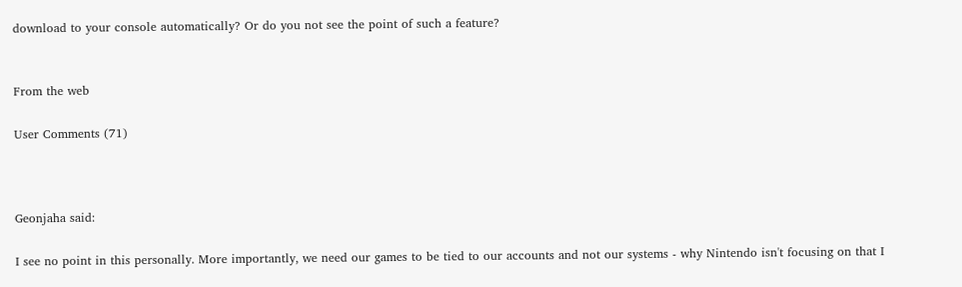download to your console automatically? Or do you not see the point of such a feature?


From the web

User Comments (71)



Geonjaha said:

I see no point in this personally. More importantly, we need our games to be tied to our accounts and not our systems - why Nintendo isn't focusing on that I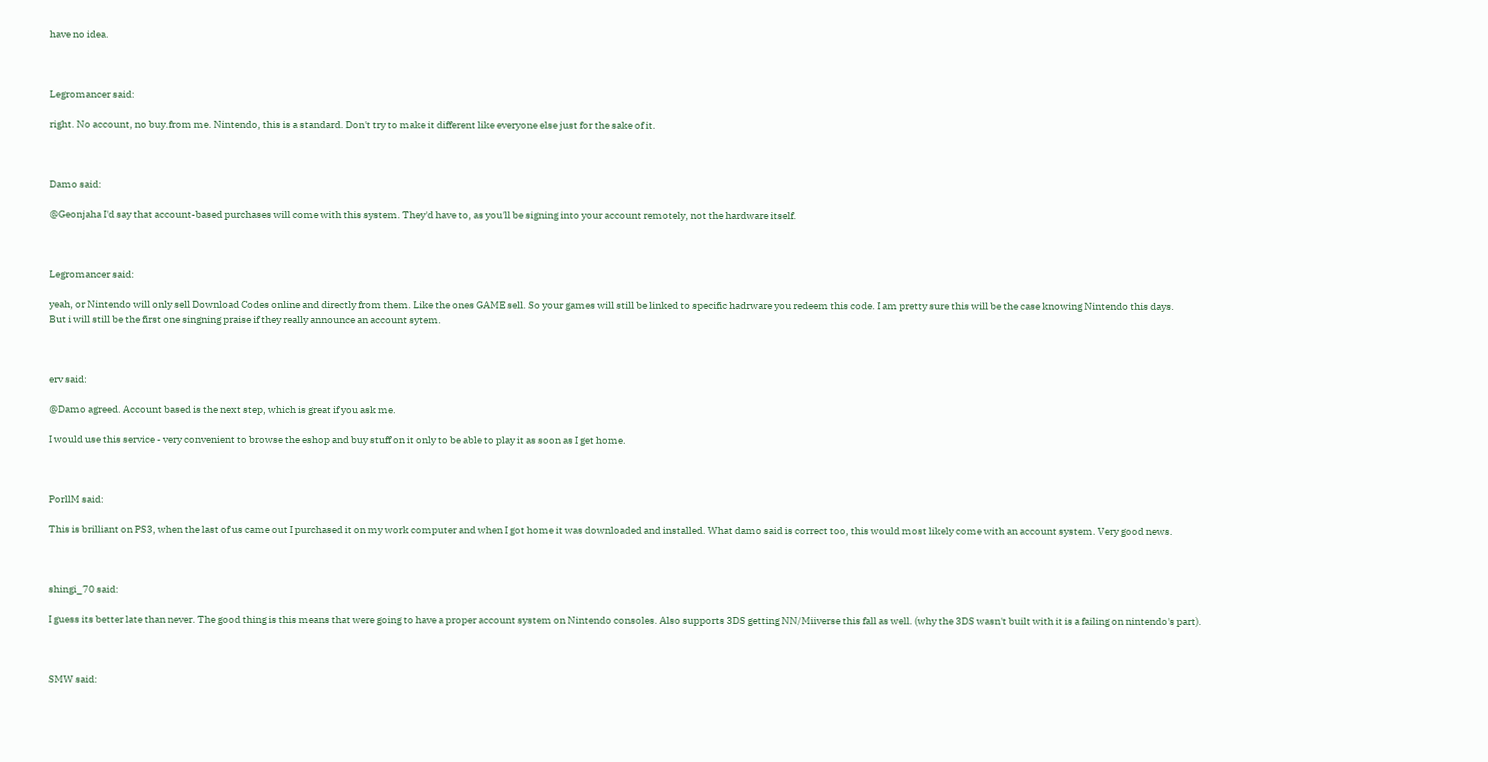have no idea.



Legromancer said:

right. No account, no buy.from me. Nintendo, this is a standard. Don't try to make it different like everyone else just for the sake of it.



Damo said:

@Geonjaha I'd say that account-based purchases will come with this system. They'd have to, as you'll be signing into your account remotely, not the hardware itself.



Legromancer said:

yeah, or Nintendo will only sell Download Codes online and directly from them. Like the ones GAME sell. So your games will still be linked to specific hadrware you redeem this code. I am pretty sure this will be the case knowing Nintendo this days.
But i will still be the first one singning praise if they really announce an account sytem.



erv said:

@Damo agreed. Account based is the next step, which is great if you ask me.

I would use this service - very convenient to browse the eshop and buy stuff on it only to be able to play it as soon as I get home.



PorllM said:

This is brilliant on PS3, when the last of us came out I purchased it on my work computer and when I got home it was downloaded and installed. What damo said is correct too, this would most likely come with an account system. Very good news.



shingi_70 said:

I guess its better late than never. The good thing is this means that were going to have a proper account system on Nintendo consoles. Also supports 3DS getting NN/Miiverse this fall as well. (why the 3DS wasn't built with it is a failing on nintendo's part).



SMW said: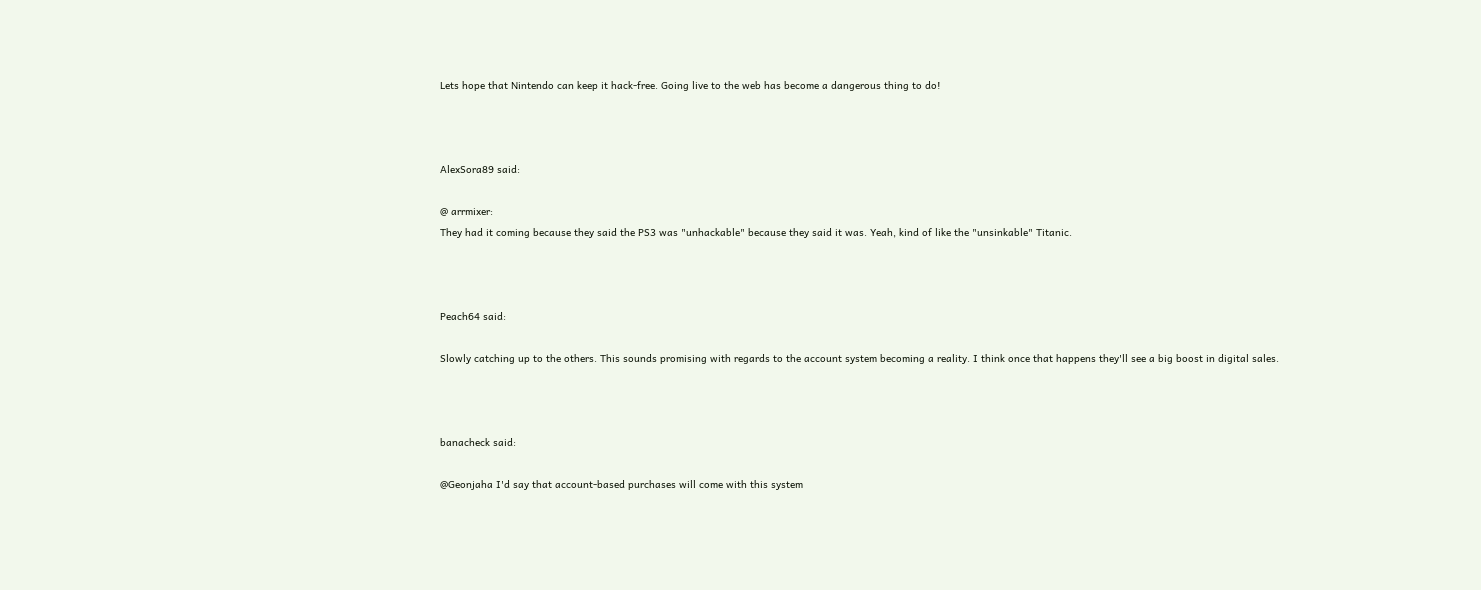Lets hope that Nintendo can keep it hack-free. Going live to the web has become a dangerous thing to do!



AlexSora89 said:

@ arrmixer:
They had it coming because they said the PS3 was "unhackable" because they said it was. Yeah, kind of like the "unsinkable" Titanic.



Peach64 said:

Slowly catching up to the others. This sounds promising with regards to the account system becoming a reality. I think once that happens they'll see a big boost in digital sales.



banacheck said:

@Geonjaha I'd say that account-based purchases will come with this system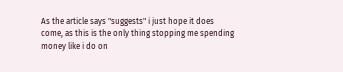As the article says "suggests" i just hope it does come, as this is the only thing stopping me spending money like i do on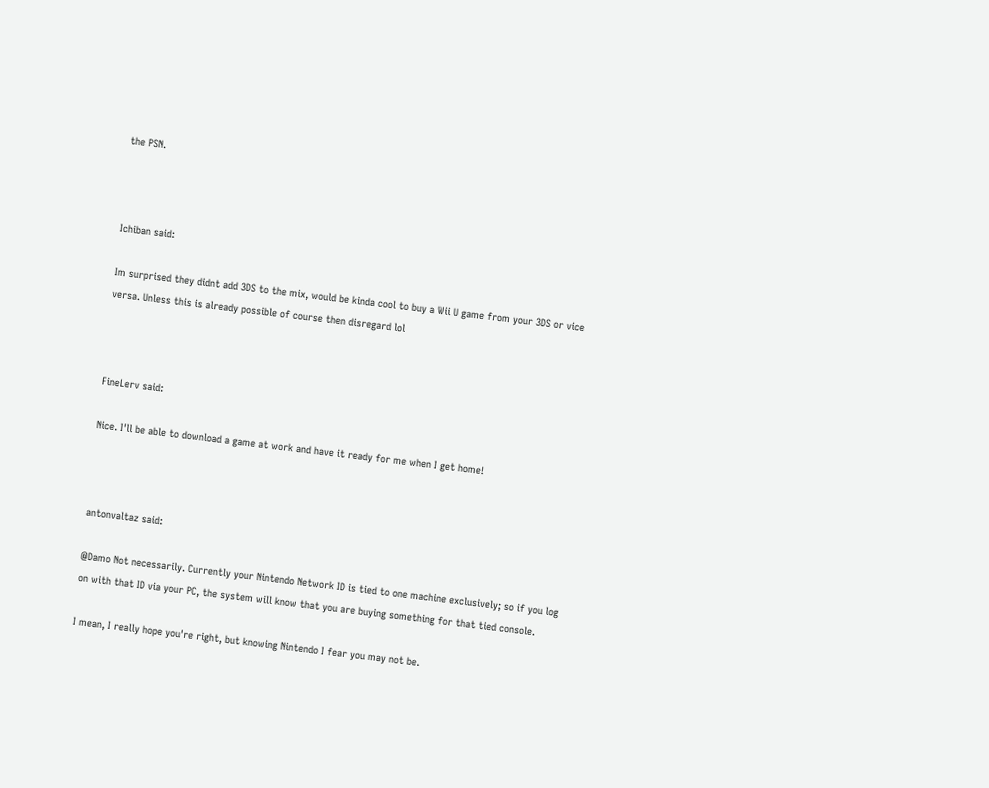the PSN.



Ichiban said:

Im surprised they didnt add 3DS to the mix, would be kinda cool to buy a Wii U game from your 3DS or vice versa. Unless this is already possible of course then disregard lol



FineLerv said:

Nice. I'll be able to download a game at work and have it ready for me when I get home!



antonvaltaz said:

@Damo Not necessarily. Currently your Nintendo Network ID is tied to one machine exclusively; so if you log on with that ID via your PC, the system will know that you are buying something for that tied console.

I mean, I really hope you're right, but knowing Nintendo I fear you may not be.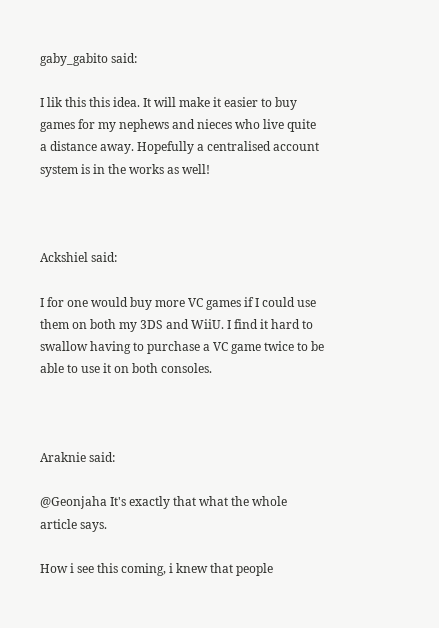gaby_gabito said:

I lik this this idea. It will make it easier to buy games for my nephews and nieces who live quite a distance away. Hopefully a centralised account system is in the works as well!



Ackshiel said:

I for one would buy more VC games if I could use them on both my 3DS and WiiU. I find it hard to swallow having to purchase a VC game twice to be able to use it on both consoles.



Araknie said:

@Geonjaha It's exactly that what the whole article says.

How i see this coming, i knew that people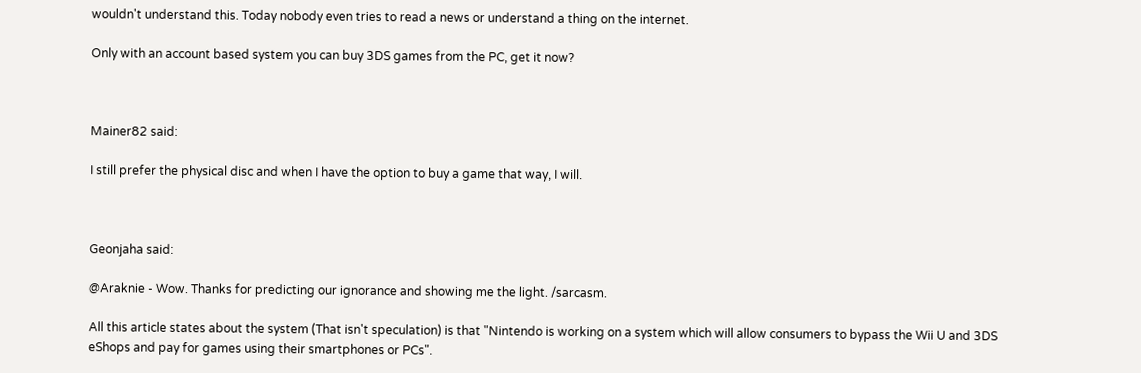wouldn't understand this. Today nobody even tries to read a news or understand a thing on the internet.

Only with an account based system you can buy 3DS games from the PC, get it now?



Mainer82 said:

I still prefer the physical disc and when I have the option to buy a game that way, I will.



Geonjaha said:

@Araknie - Wow. Thanks for predicting our ignorance and showing me the light. /sarcasm.

All this article states about the system (That isn't speculation) is that "Nintendo is working on a system which will allow consumers to bypass the Wii U and 3DS eShops and pay for games using their smartphones or PCs".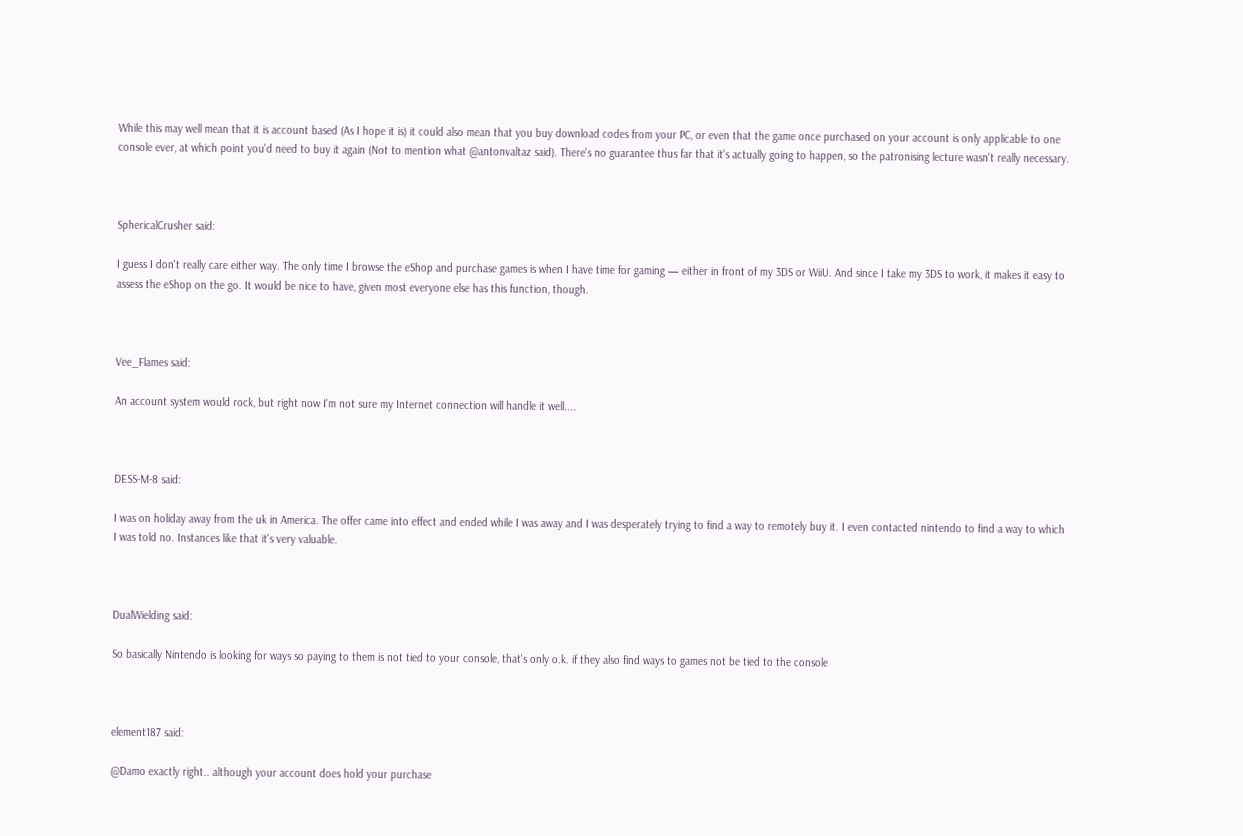While this may well mean that it is account based (As I hope it is) it could also mean that you buy download codes from your PC, or even that the game once purchased on your account is only applicable to one console ever, at which point you'd need to buy it again (Not to mention what @antonvaltaz said). There's no guarantee thus far that it's actually going to happen, so the patronising lecture wasn't really necessary.



SphericalCrusher said:

I guess I don't really care either way. The only time I browse the eShop and purchase games is when I have time for gaming — either in front of my 3DS or WiiU. And since I take my 3DS to work, it makes it easy to assess the eShop on the go. It would be nice to have, given most everyone else has this function, though.



Vee_Flames said:

An account system would rock, but right now I'm not sure my Internet connection will handle it well....



DESS-M-8 said:

I was on holiday away from the uk in America. The offer came into effect and ended while I was away and I was desperately trying to find a way to remotely buy it. I even contacted nintendo to find a way to which I was told no. Instances like that it's very valuable.



DualWielding said:

So basically Nintendo is looking for ways so paying to them is not tied to your console, that's only o.k. if they also find ways to games not be tied to the console



element187 said:

@Damo exactly right.. although your account does hold your purchase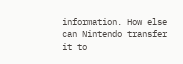information. How else can Nintendo transfer it to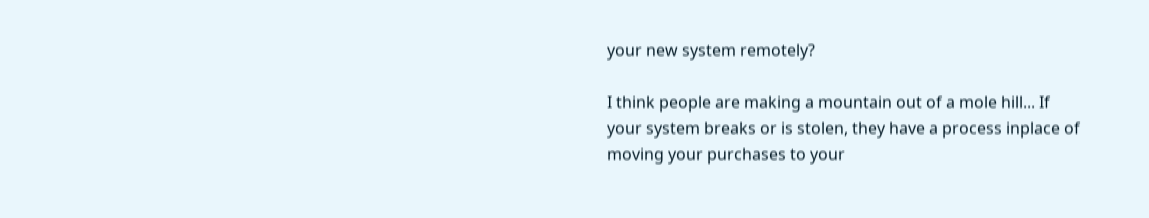your new system remotely?

I think people are making a mountain out of a mole hill... If your system breaks or is stolen, they have a process inplace of moving your purchases to your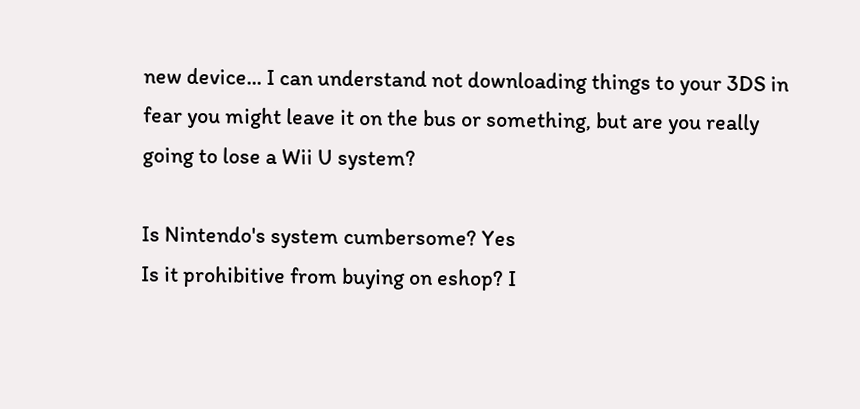new device... I can understand not downloading things to your 3DS in fear you might leave it on the bus or something, but are you really going to lose a Wii U system?

Is Nintendo's system cumbersome? Yes
Is it prohibitive from buying on eshop? I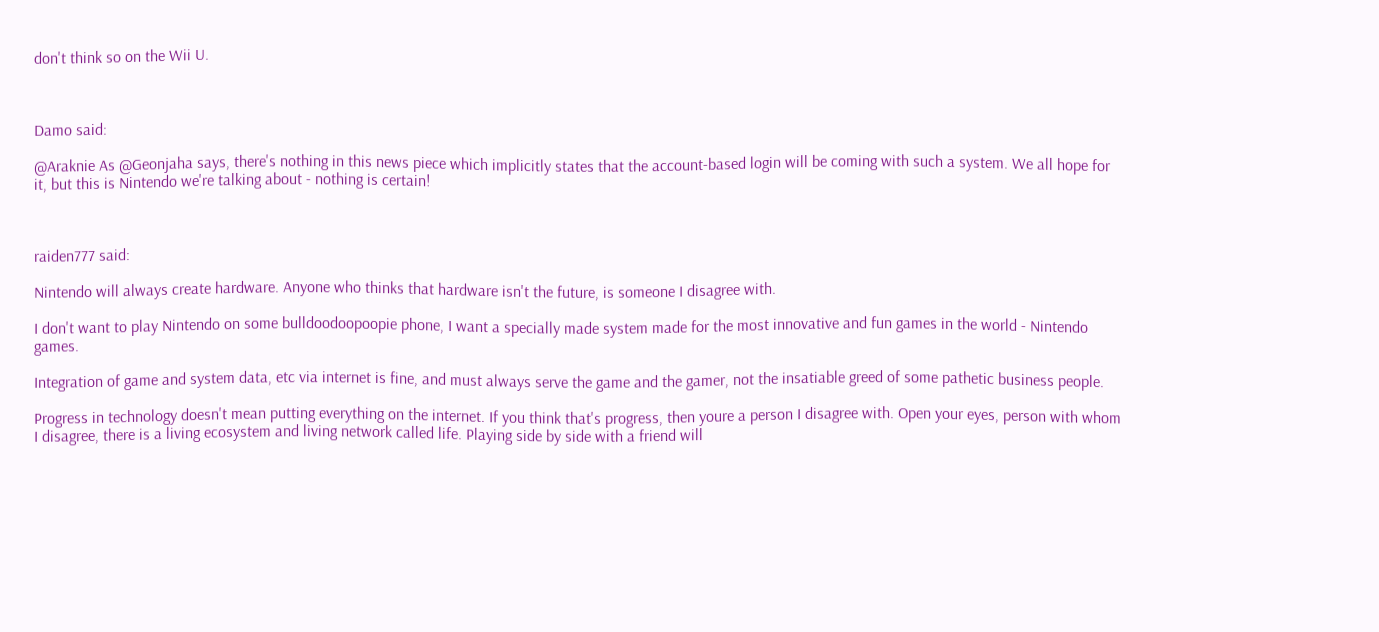don't think so on the Wii U.



Damo said:

@Araknie As @Geonjaha says, there's nothing in this news piece which implicitly states that the account-based login will be coming with such a system. We all hope for it, but this is Nintendo we're talking about - nothing is certain!



raiden777 said:

Nintendo will always create hardware. Anyone who thinks that hardware isn't the future, is someone I disagree with.

I don't want to play Nintendo on some bulldoodoopoopie phone, I want a specially made system made for the most innovative and fun games in the world - Nintendo games.

Integration of game and system data, etc via internet is fine, and must always serve the game and the gamer, not the insatiable greed of some pathetic business people.

Progress in technology doesn't mean putting everything on the internet. If you think that's progress, then youre a person I disagree with. Open your eyes, person with whom I disagree, there is a living ecosystem and living network called life. Playing side by side with a friend will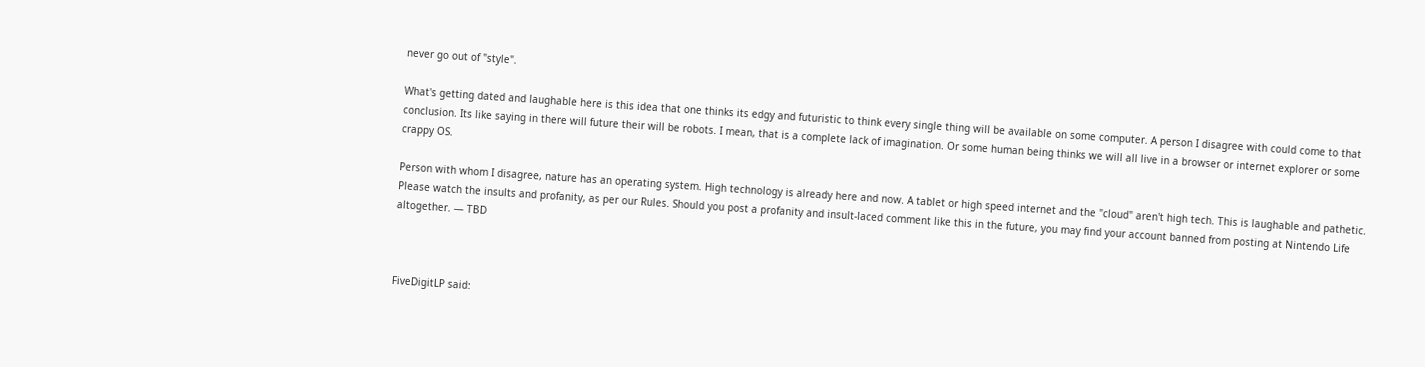never go out of "style".

What's getting dated and laughable here is this idea that one thinks its edgy and futuristic to think every single thing will be available on some computer. A person I disagree with could come to that conclusion. Its like saying in there will future their will be robots. I mean, that is a complete lack of imagination. Or some human being thinks we will all live in a browser or internet explorer or some crappy OS.

Person with whom I disagree, nature has an operating system. High technology is already here and now. A tablet or high speed internet and the "cloud" aren't high tech. This is laughable and pathetic.
Please watch the insults and profanity, as per our Rules. Should you post a profanity and insult-laced comment like this in the future, you may find your account banned from posting at Nintendo Life altogether. — TBD



FiveDigitLP said: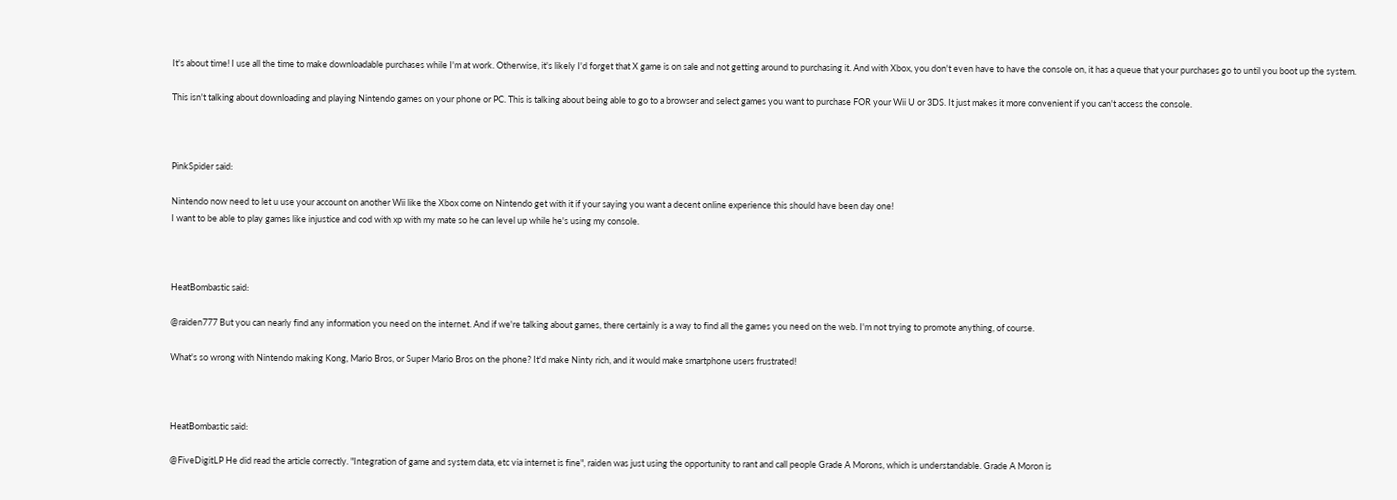It's about time! I use all the time to make downloadable purchases while I'm at work. Otherwise, it's likely I'd forget that X game is on sale and not getting around to purchasing it. And with Xbox, you don't even have to have the console on, it has a queue that your purchases go to until you boot up the system.

This isn't talking about downloading and playing Nintendo games on your phone or PC. This is talking about being able to go to a browser and select games you want to purchase FOR your Wii U or 3DS. It just makes it more convenient if you can't access the console.



PinkSpider said:

Nintendo now need to let u use your account on another Wii like the Xbox come on Nintendo get with it if your saying you want a decent online experience this should have been day one!
I want to be able to play games like injustice and cod with xp with my mate so he can level up while he's using my console.



HeatBombastic said:

@raiden777 But you can nearly find any information you need on the internet. And if we're talking about games, there certainly is a way to find all the games you need on the web. I'm not trying to promote anything, of course.

What's so wrong with Nintendo making Kong, Mario Bros, or Super Mario Bros on the phone? It'd make Ninty rich, and it would make smartphone users frustrated!



HeatBombastic said:

@FiveDigitLP He did read the article correctly. "Integration of game and system data, etc via internet is fine", raiden was just using the opportunity to rant and call people Grade A Morons, which is understandable. Grade A Moron is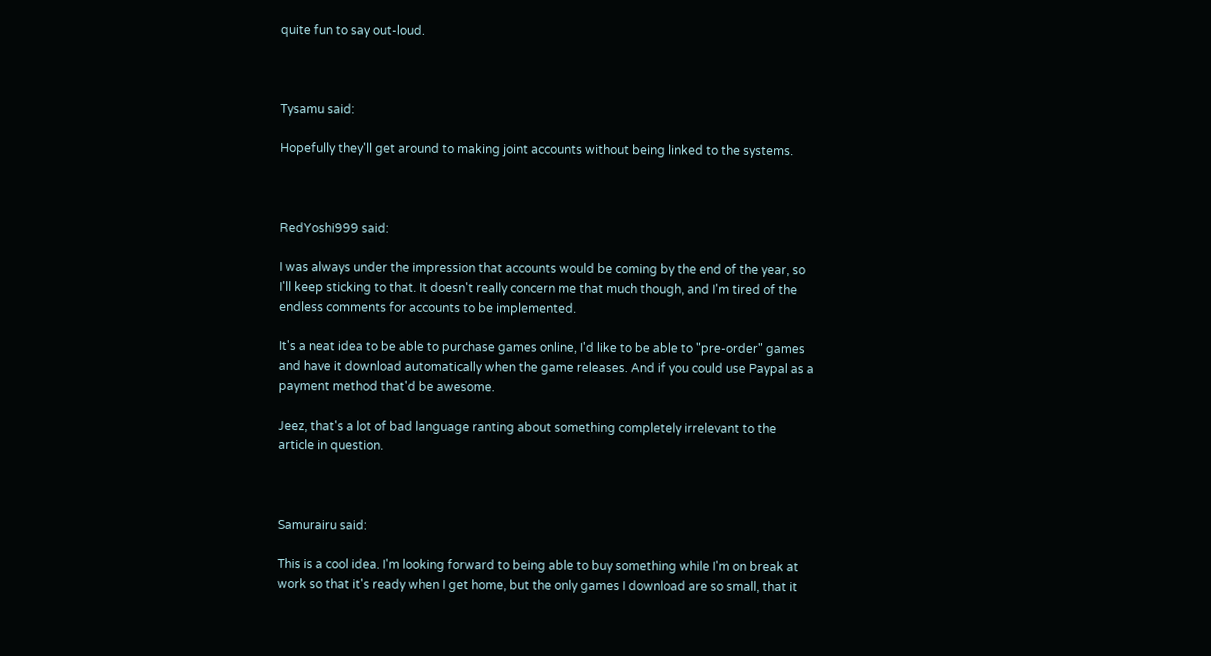quite fun to say out-loud.



Tysamu said:

Hopefully they'll get around to making joint accounts without being linked to the systems.



RedYoshi999 said:

I was always under the impression that accounts would be coming by the end of the year, so I'll keep sticking to that. It doesn't really concern me that much though, and I'm tired of the endless comments for accounts to be implemented.

It's a neat idea to be able to purchase games online, I'd like to be able to "pre-order" games and have it download automatically when the game releases. And if you could use Paypal as a payment method that'd be awesome.

Jeez, that's a lot of bad language ranting about something completely irrelevant to the article in question.



Samurairu said:

This is a cool idea. I'm looking forward to being able to buy something while I'm on break at work so that it's ready when I get home, but the only games I download are so small, that it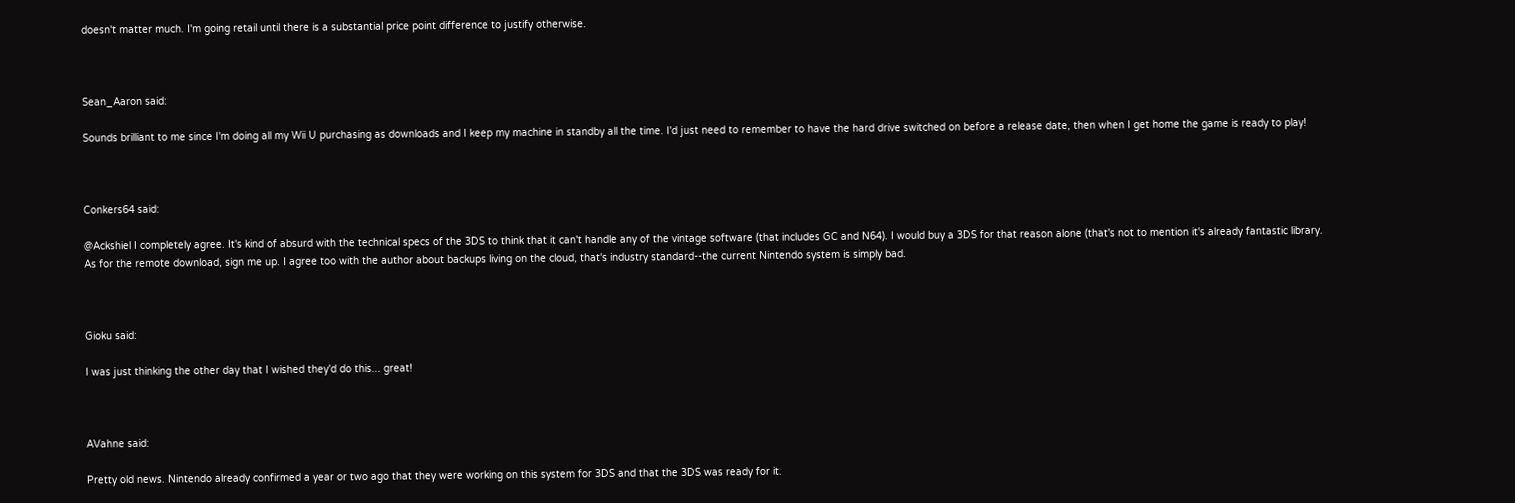doesn't matter much. I'm going retail until there is a substantial price point difference to justify otherwise.



Sean_Aaron said:

Sounds brilliant to me since I'm doing all my Wii U purchasing as downloads and I keep my machine in standby all the time. I'd just need to remember to have the hard drive switched on before a release date, then when I get home the game is ready to play!



Conkers64 said:

@Ackshiel I completely agree. It's kind of absurd with the technical specs of the 3DS to think that it can't handle any of the vintage software (that includes GC and N64). I would buy a 3DS for that reason alone (that's not to mention it's already fantastic library. As for the remote download, sign me up. I agree too with the author about backups living on the cloud, that's industry standard--the current Nintendo system is simply bad.



Gioku said:

I was just thinking the other day that I wished they'd do this... great!



AVahne said:

Pretty old news. Nintendo already confirmed a year or two ago that they were working on this system for 3DS and that the 3DS was ready for it.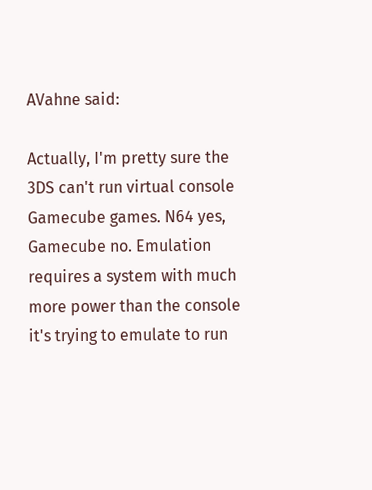AVahne said:

Actually, I'm pretty sure the 3DS can't run virtual console Gamecube games. N64 yes, Gamecube no. Emulation requires a system with much more power than the console it's trying to emulate to run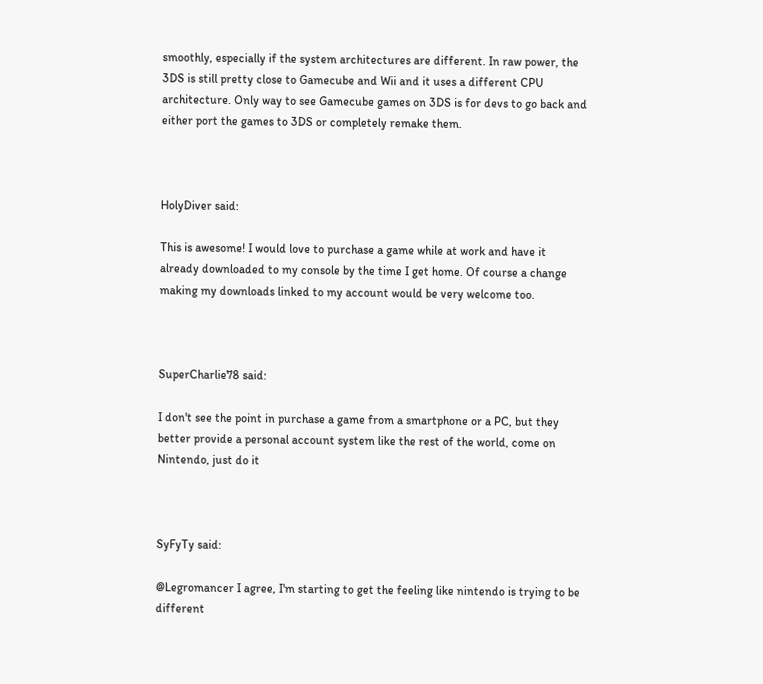smoothly, especially if the system architectures are different. In raw power, the 3DS is still pretty close to Gamecube and Wii and it uses a different CPU architecture. Only way to see Gamecube games on 3DS is for devs to go back and either port the games to 3DS or completely remake them.



HolyDiver said:

This is awesome! I would love to purchase a game while at work and have it already downloaded to my console by the time I get home. Of course a change making my downloads linked to my account would be very welcome too.



SuperCharlie78 said:

I don't see the point in purchase a game from a smartphone or a PC, but they better provide a personal account system like the rest of the world, come on Nintendo, just do it



SyFyTy said:

@Legromancer I agree, I'm starting to get the feeling like nintendo is trying to be different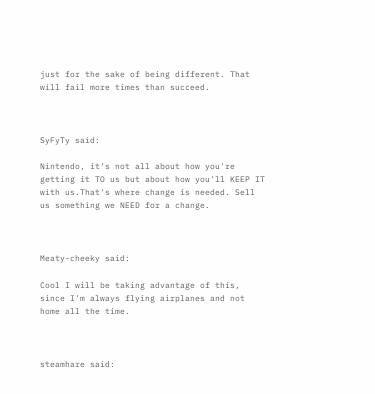just for the sake of being different. That will fail more times than succeed.



SyFyTy said:

Nintendo, it's not all about how you're getting it TO us but about how you'll KEEP IT with us.That's where change is needed. Sell us something we NEED for a change.



Meaty-cheeky said:

Cool I will be taking advantage of this, since I'm always flying airplanes and not home all the time.



steamhare said: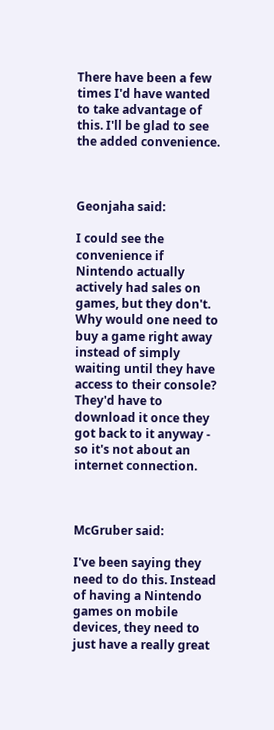There have been a few times I'd have wanted to take advantage of this. I'll be glad to see the added convenience.



Geonjaha said:

I could see the convenience if Nintendo actually actively had sales on games, but they don't. Why would one need to buy a game right away instead of simply waiting until they have access to their console? They'd have to download it once they got back to it anyway - so it's not about an internet connection.



McGruber said:

I've been saying they need to do this. Instead of having a Nintendo games on mobile devices, they need to just have a really great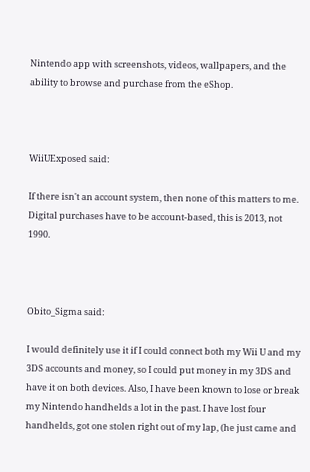Nintendo app with screenshots, videos, wallpapers, and the ability to browse and purchase from the eShop.



WiiUExposed said:

If there isn't an account system, then none of this matters to me. Digital purchases have to be account-based, this is 2013, not 1990.



Obito_Sigma said:

I would definitely use it if I could connect both my Wii U and my 3DS accounts and money, so I could put money in my 3DS and have it on both devices. Also, I have been known to lose or break my Nintendo handhelds a lot in the past. I have lost four handhelds, got one stolen right out of my lap, (he just came and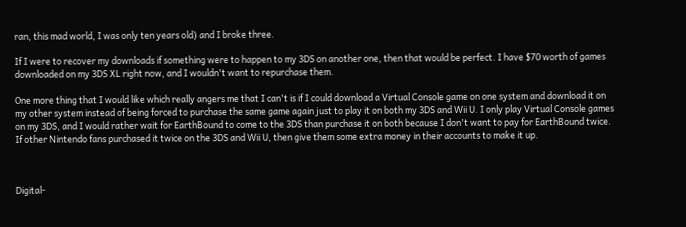ran, this mad world, I was only ten years old) and I broke three.

If I were to recover my downloads if something were to happen to my 3DS on another one, then that would be perfect. I have $70 worth of games downloaded on my 3DS XL right now, and I wouldn't want to repurchase them.

One more thing that I would like which really angers me that I can't is if I could download a Virtual Console game on one system and download it on my other system instead of being forced to purchase the same game again just to play it on both my 3DS and Wii U. I only play Virtual Console games on my 3DS, and I would rather wait for EarthBound to come to the 3DS than purchase it on both because I don't want to pay for EarthBound twice. If other Nintendo fans purchased it twice on the 3DS and Wii U, then give them some extra money in their accounts to make it up.



Digital-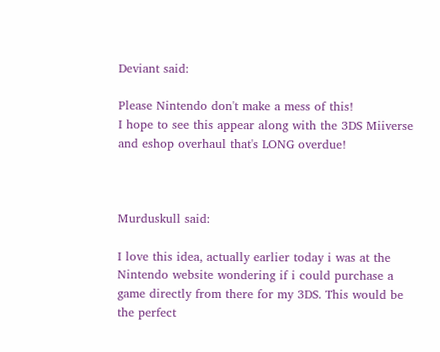Deviant said:

Please Nintendo don't make a mess of this!
I hope to see this appear along with the 3DS Miiverse and eshop overhaul that's LONG overdue!



Murduskull said:

I love this idea, actually earlier today i was at the Nintendo website wondering if i could purchase a game directly from there for my 3DS. This would be the perfect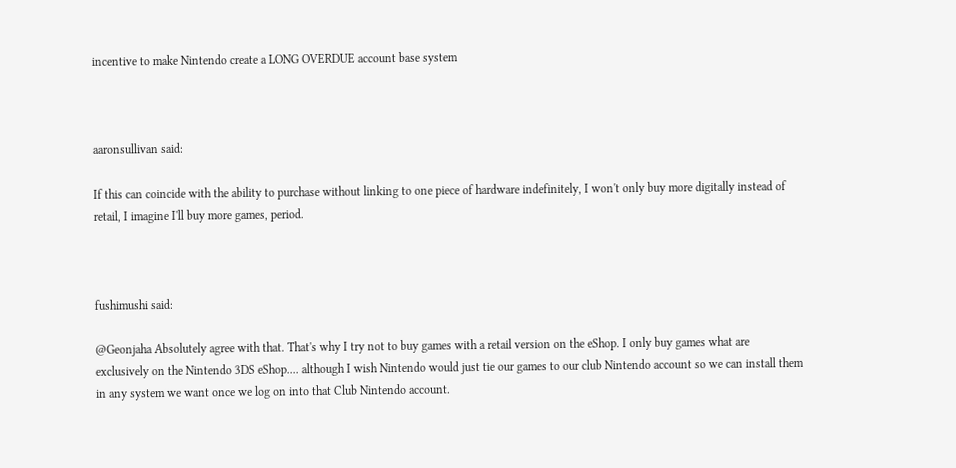incentive to make Nintendo create a LONG OVERDUE account base system



aaronsullivan said:

If this can coincide with the ability to purchase without linking to one piece of hardware indefinitely, I won't only buy more digitally instead of retail, I imagine I'll buy more games, period.



fushimushi said:

@Geonjaha Absolutely agree with that. That's why I try not to buy games with a retail version on the eShop. I only buy games what are exclusively on the Nintendo 3DS eShop.... although I wish Nintendo would just tie our games to our club Nintendo account so we can install them in any system we want once we log on into that Club Nintendo account.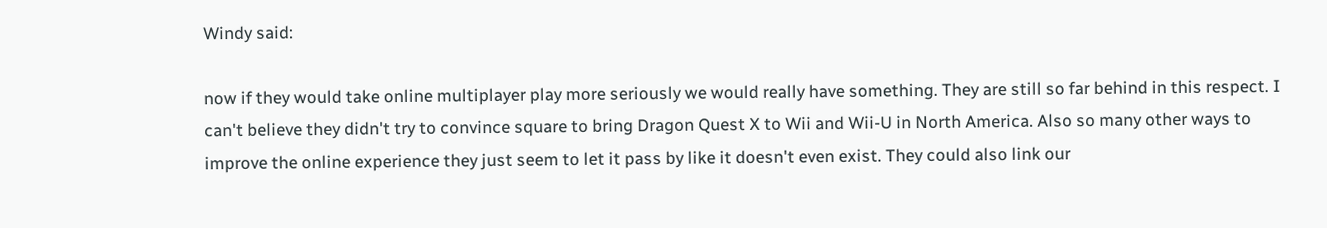Windy said:

now if they would take online multiplayer play more seriously we would really have something. They are still so far behind in this respect. I can't believe they didn't try to convince square to bring Dragon Quest X to Wii and Wii-U in North America. Also so many other ways to improve the online experience they just seem to let it pass by like it doesn't even exist. They could also link our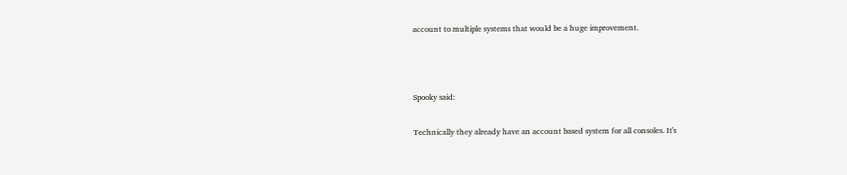account to multiple systems that would be a huge improvement.



Spooky said:

Technically they already have an account based system for all consoles. It's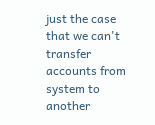just the case that we can't transfer accounts from system to another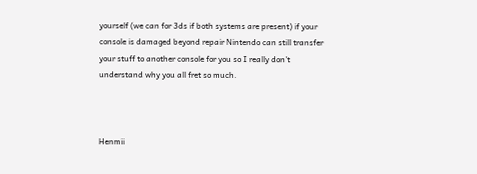yourself (we can for 3ds if both systems are present) if your console is damaged beyond repair Nintendo can still transfer your stuff to another console for you so I really don't understand why you all fret so much.



Henmii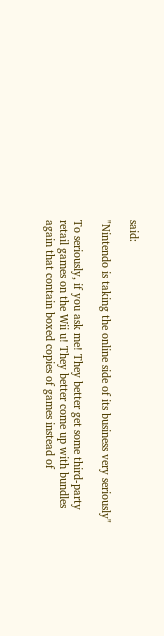said:

"Nintendo is taking the online side of its business very seriously"

To seriously, if you ask me! They better get some third-party retail games on the Wii u! They better come up with bundles again that contain boxed copies of games instead of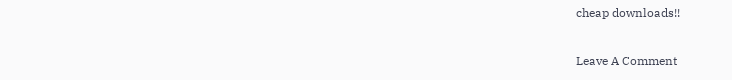cheap downloads!!

Leave A Comment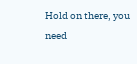Hold on there, you need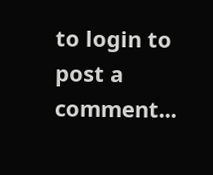to login to post a comment...